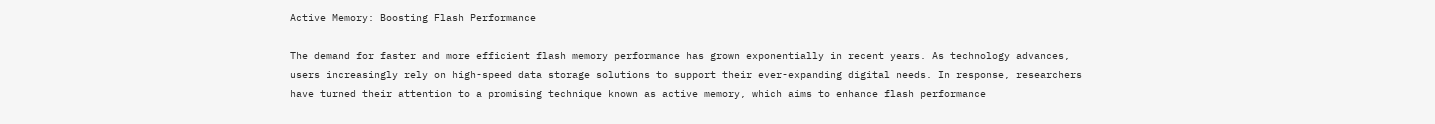Active Memory: Boosting Flash Performance

The demand for faster and more efficient flash memory performance has grown exponentially in recent years. As technology advances, users increasingly rely on high-speed data storage solutions to support their ever-expanding digital needs. In response, researchers have turned their attention to a promising technique known as active memory, which aims to enhance flash performance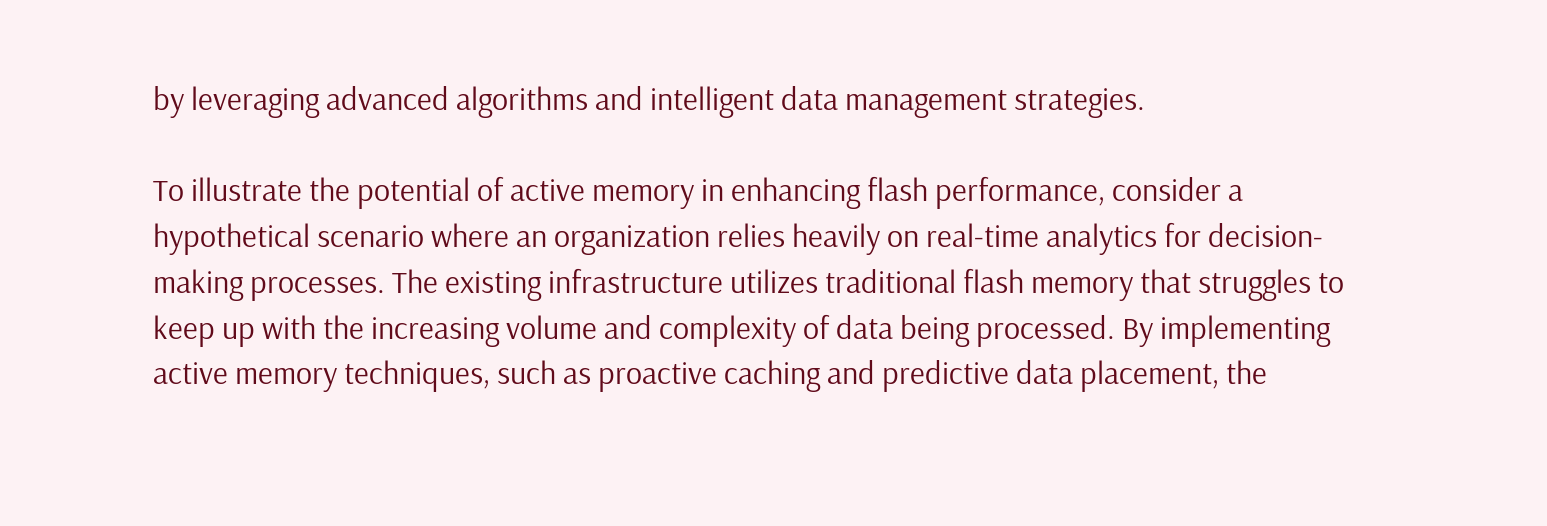by leveraging advanced algorithms and intelligent data management strategies.

To illustrate the potential of active memory in enhancing flash performance, consider a hypothetical scenario where an organization relies heavily on real-time analytics for decision-making processes. The existing infrastructure utilizes traditional flash memory that struggles to keep up with the increasing volume and complexity of data being processed. By implementing active memory techniques, such as proactive caching and predictive data placement, the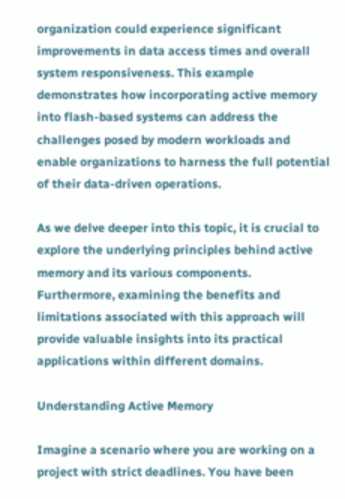organization could experience significant improvements in data access times and overall system responsiveness. This example demonstrates how incorporating active memory into flash-based systems can address the challenges posed by modern workloads and enable organizations to harness the full potential of their data-driven operations.

As we delve deeper into this topic, it is crucial to explore the underlying principles behind active memory and its various components. Furthermore, examining the benefits and limitations associated with this approach will provide valuable insights into its practical applications within different domains.

Understanding Active Memory

Imagine a scenario where you are working on a project with strict deadlines. You have been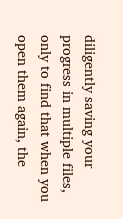diligently saving your progress in multiple files, only to find that when you open them again, the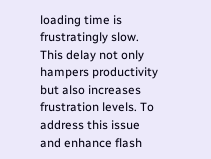loading time is frustratingly slow. This delay not only hampers productivity but also increases frustration levels. To address this issue and enhance flash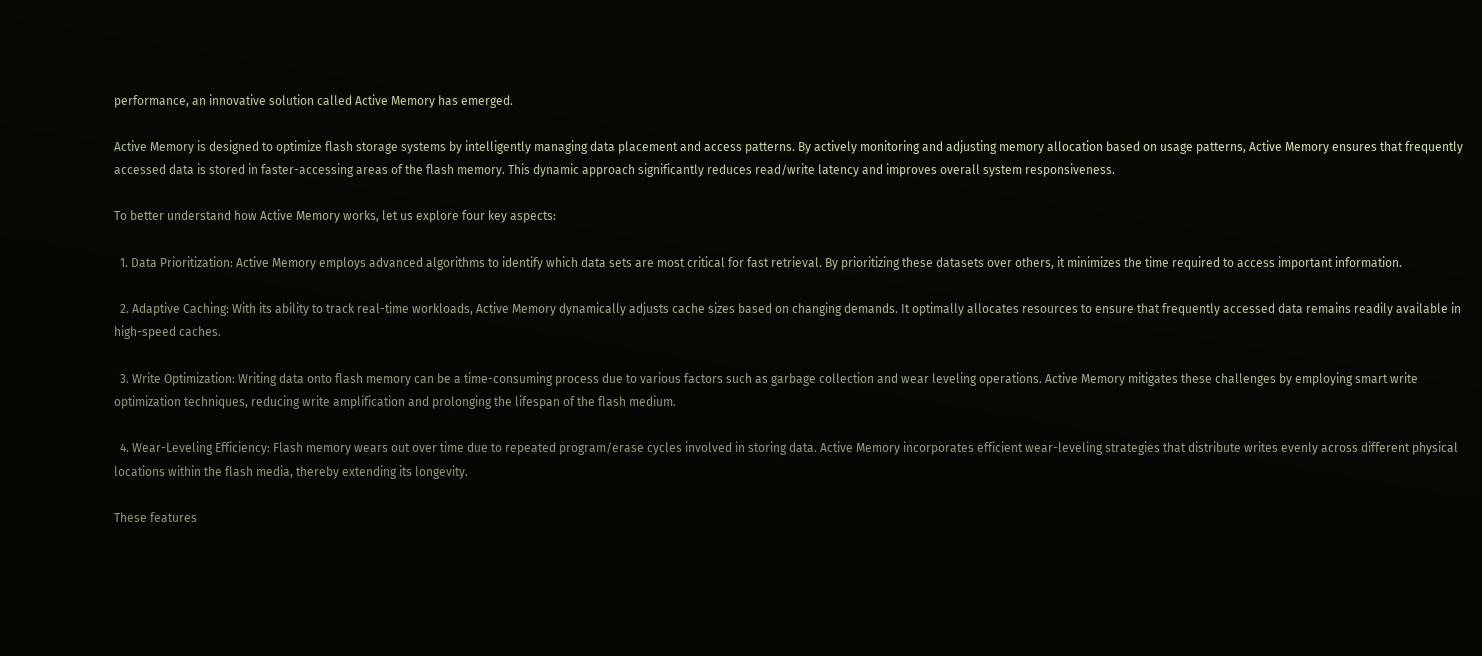performance, an innovative solution called Active Memory has emerged.

Active Memory is designed to optimize flash storage systems by intelligently managing data placement and access patterns. By actively monitoring and adjusting memory allocation based on usage patterns, Active Memory ensures that frequently accessed data is stored in faster-accessing areas of the flash memory. This dynamic approach significantly reduces read/write latency and improves overall system responsiveness.

To better understand how Active Memory works, let us explore four key aspects:

  1. Data Prioritization: Active Memory employs advanced algorithms to identify which data sets are most critical for fast retrieval. By prioritizing these datasets over others, it minimizes the time required to access important information.

  2. Adaptive Caching: With its ability to track real-time workloads, Active Memory dynamically adjusts cache sizes based on changing demands. It optimally allocates resources to ensure that frequently accessed data remains readily available in high-speed caches.

  3. Write Optimization: Writing data onto flash memory can be a time-consuming process due to various factors such as garbage collection and wear leveling operations. Active Memory mitigates these challenges by employing smart write optimization techniques, reducing write amplification and prolonging the lifespan of the flash medium.

  4. Wear-Leveling Efficiency: Flash memory wears out over time due to repeated program/erase cycles involved in storing data. Active Memory incorporates efficient wear-leveling strategies that distribute writes evenly across different physical locations within the flash media, thereby extending its longevity.

These features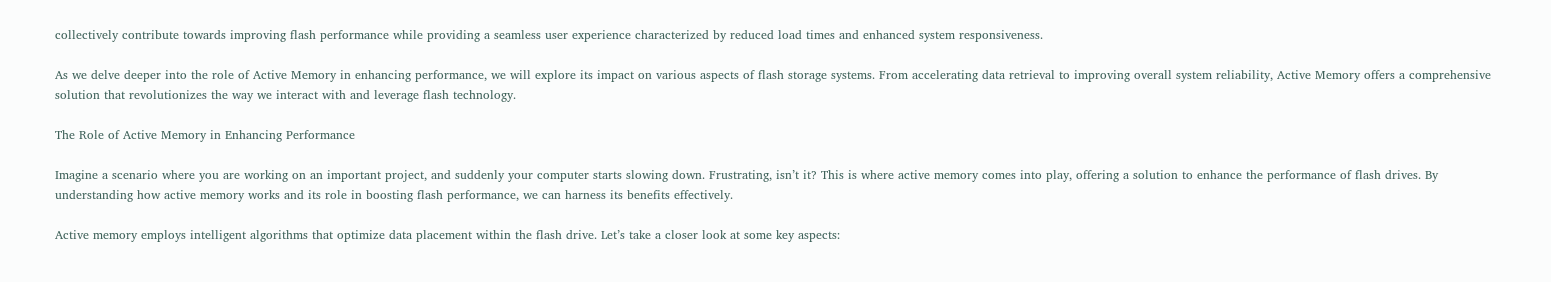collectively contribute towards improving flash performance while providing a seamless user experience characterized by reduced load times and enhanced system responsiveness.

As we delve deeper into the role of Active Memory in enhancing performance, we will explore its impact on various aspects of flash storage systems. From accelerating data retrieval to improving overall system reliability, Active Memory offers a comprehensive solution that revolutionizes the way we interact with and leverage flash technology.

The Role of Active Memory in Enhancing Performance

Imagine a scenario where you are working on an important project, and suddenly your computer starts slowing down. Frustrating, isn’t it? This is where active memory comes into play, offering a solution to enhance the performance of flash drives. By understanding how active memory works and its role in boosting flash performance, we can harness its benefits effectively.

Active memory employs intelligent algorithms that optimize data placement within the flash drive. Let’s take a closer look at some key aspects: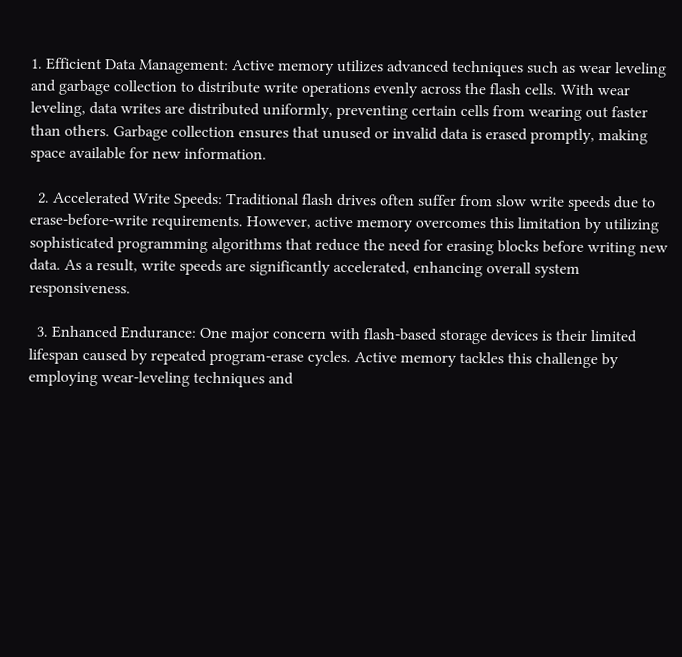1. Efficient Data Management: Active memory utilizes advanced techniques such as wear leveling and garbage collection to distribute write operations evenly across the flash cells. With wear leveling, data writes are distributed uniformly, preventing certain cells from wearing out faster than others. Garbage collection ensures that unused or invalid data is erased promptly, making space available for new information.

  2. Accelerated Write Speeds: Traditional flash drives often suffer from slow write speeds due to erase-before-write requirements. However, active memory overcomes this limitation by utilizing sophisticated programming algorithms that reduce the need for erasing blocks before writing new data. As a result, write speeds are significantly accelerated, enhancing overall system responsiveness.

  3. Enhanced Endurance: One major concern with flash-based storage devices is their limited lifespan caused by repeated program-erase cycles. Active memory tackles this challenge by employing wear-leveling techniques and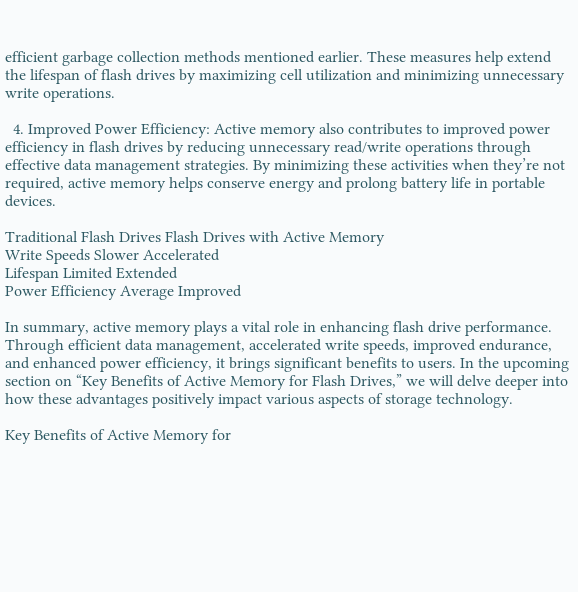efficient garbage collection methods mentioned earlier. These measures help extend the lifespan of flash drives by maximizing cell utilization and minimizing unnecessary write operations.

  4. Improved Power Efficiency: Active memory also contributes to improved power efficiency in flash drives by reducing unnecessary read/write operations through effective data management strategies. By minimizing these activities when they’re not required, active memory helps conserve energy and prolong battery life in portable devices.

Traditional Flash Drives Flash Drives with Active Memory
Write Speeds Slower Accelerated
Lifespan Limited Extended
Power Efficiency Average Improved

In summary, active memory plays a vital role in enhancing flash drive performance. Through efficient data management, accelerated write speeds, improved endurance, and enhanced power efficiency, it brings significant benefits to users. In the upcoming section on “Key Benefits of Active Memory for Flash Drives,” we will delve deeper into how these advantages positively impact various aspects of storage technology.

Key Benefits of Active Memory for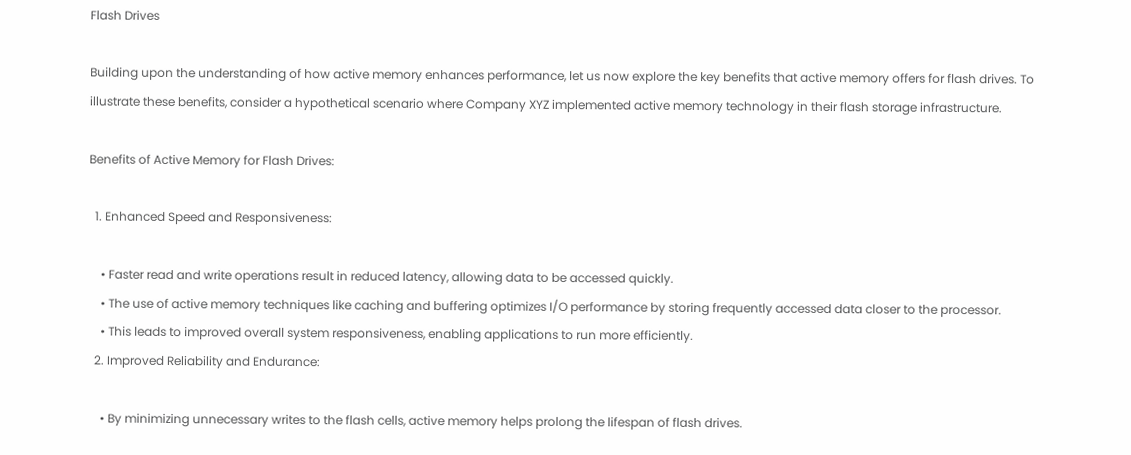Flash Drives

Building upon the understanding of how active memory enhances performance, let us now explore the key benefits that active memory offers for flash drives. To illustrate these benefits, consider a hypothetical scenario where Company XYZ implemented active memory technology in their flash storage infrastructure.

Benefits of Active Memory for Flash Drives:

  1. Enhanced Speed and Responsiveness:

    • Faster read and write operations result in reduced latency, allowing data to be accessed quickly.
    • The use of active memory techniques like caching and buffering optimizes I/O performance by storing frequently accessed data closer to the processor.
    • This leads to improved overall system responsiveness, enabling applications to run more efficiently.
  2. Improved Reliability and Endurance:

    • By minimizing unnecessary writes to the flash cells, active memory helps prolong the lifespan of flash drives.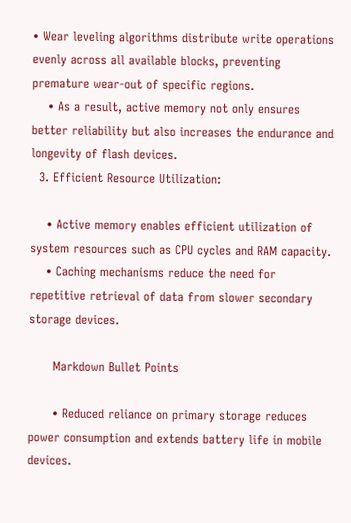• Wear leveling algorithms distribute write operations evenly across all available blocks, preventing premature wear-out of specific regions.
    • As a result, active memory not only ensures better reliability but also increases the endurance and longevity of flash devices.
  3. Efficient Resource Utilization:

    • Active memory enables efficient utilization of system resources such as CPU cycles and RAM capacity.
    • Caching mechanisms reduce the need for repetitive retrieval of data from slower secondary storage devices.

      Markdown Bullet Points

      • Reduced reliance on primary storage reduces power consumption and extends battery life in mobile devices.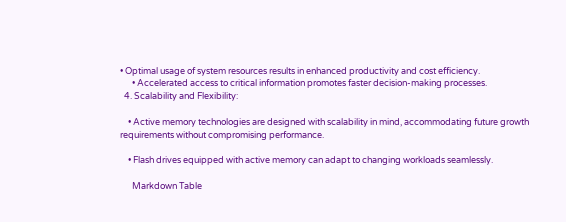• Optimal usage of system resources results in enhanced productivity and cost efficiency.
      • Accelerated access to critical information promotes faster decision-making processes.
  4. Scalability and Flexibility:

    • Active memory technologies are designed with scalability in mind, accommodating future growth requirements without compromising performance.

    • Flash drives equipped with active memory can adapt to changing workloads seamlessly.

      Markdown Table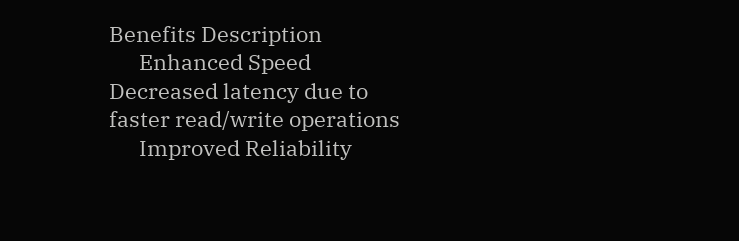Benefits Description
      Enhanced Speed Decreased latency due to faster read/write operations
      Improved Reliability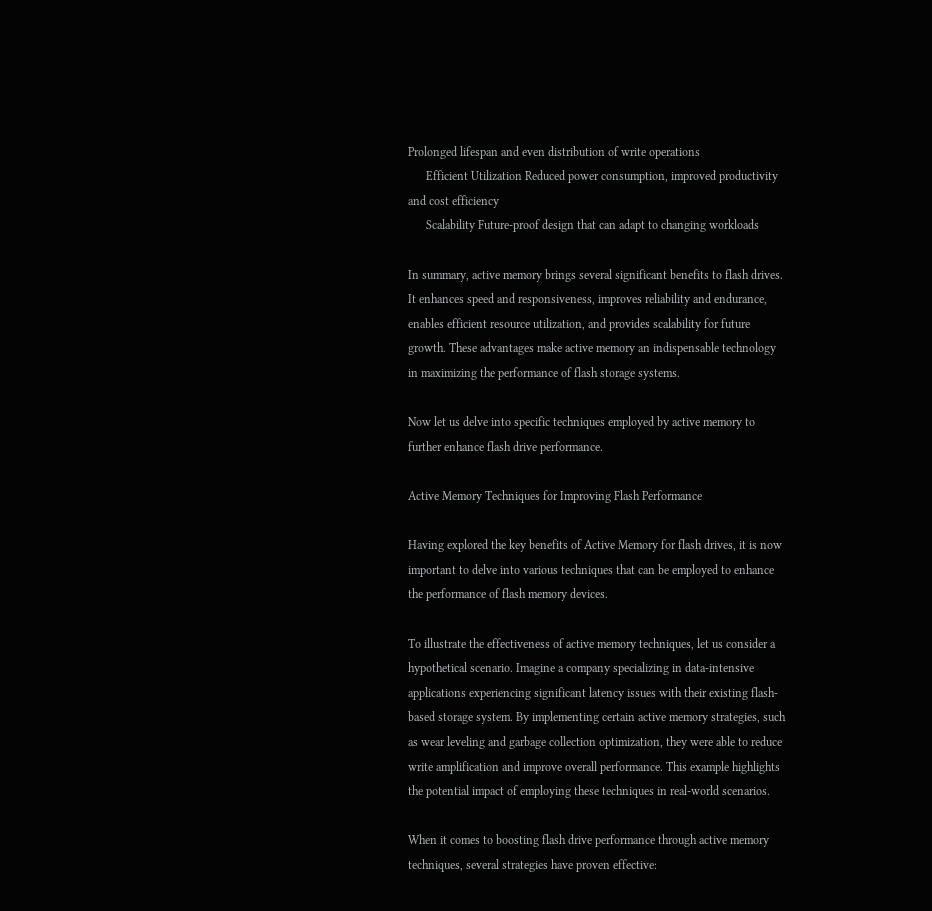Prolonged lifespan and even distribution of write operations
      Efficient Utilization Reduced power consumption, improved productivity and cost efficiency
      Scalability Future-proof design that can adapt to changing workloads

In summary, active memory brings several significant benefits to flash drives. It enhances speed and responsiveness, improves reliability and endurance, enables efficient resource utilization, and provides scalability for future growth. These advantages make active memory an indispensable technology in maximizing the performance of flash storage systems.

Now let us delve into specific techniques employed by active memory to further enhance flash drive performance.

Active Memory Techniques for Improving Flash Performance

Having explored the key benefits of Active Memory for flash drives, it is now important to delve into various techniques that can be employed to enhance the performance of flash memory devices.

To illustrate the effectiveness of active memory techniques, let us consider a hypothetical scenario. Imagine a company specializing in data-intensive applications experiencing significant latency issues with their existing flash-based storage system. By implementing certain active memory strategies, such as wear leveling and garbage collection optimization, they were able to reduce write amplification and improve overall performance. This example highlights the potential impact of employing these techniques in real-world scenarios.

When it comes to boosting flash drive performance through active memory techniques, several strategies have proven effective: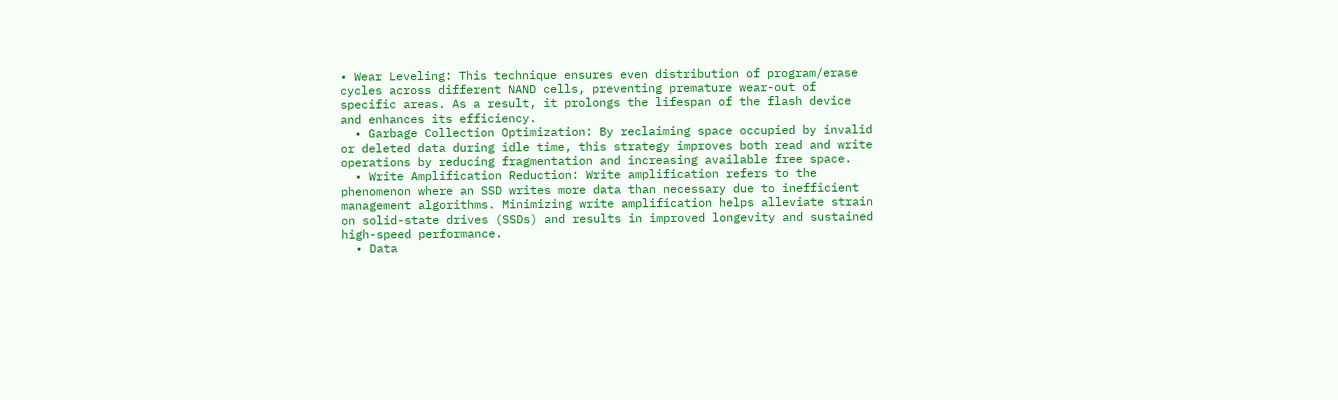• Wear Leveling: This technique ensures even distribution of program/erase cycles across different NAND cells, preventing premature wear-out of specific areas. As a result, it prolongs the lifespan of the flash device and enhances its efficiency.
  • Garbage Collection Optimization: By reclaiming space occupied by invalid or deleted data during idle time, this strategy improves both read and write operations by reducing fragmentation and increasing available free space.
  • Write Amplification Reduction: Write amplification refers to the phenomenon where an SSD writes more data than necessary due to inefficient management algorithms. Minimizing write amplification helps alleviate strain on solid-state drives (SSDs) and results in improved longevity and sustained high-speed performance.
  • Data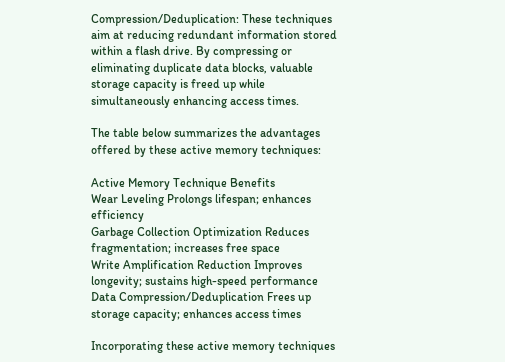Compression/Deduplication: These techniques aim at reducing redundant information stored within a flash drive. By compressing or eliminating duplicate data blocks, valuable storage capacity is freed up while simultaneously enhancing access times.

The table below summarizes the advantages offered by these active memory techniques:

Active Memory Technique Benefits
Wear Leveling Prolongs lifespan; enhances efficiency
Garbage Collection Optimization Reduces fragmentation; increases free space
Write Amplification Reduction Improves longevity; sustains high-speed performance
Data Compression/Deduplication Frees up storage capacity; enhances access times

Incorporating these active memory techniques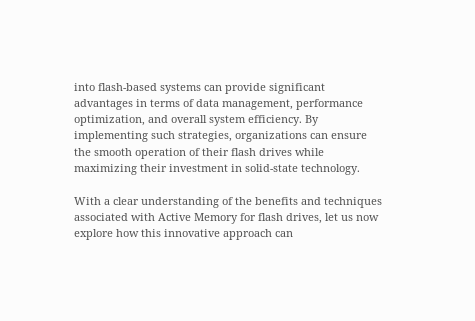into flash-based systems can provide significant advantages in terms of data management, performance optimization, and overall system efficiency. By implementing such strategies, organizations can ensure the smooth operation of their flash drives while maximizing their investment in solid-state technology.

With a clear understanding of the benefits and techniques associated with Active Memory for flash drives, let us now explore how this innovative approach can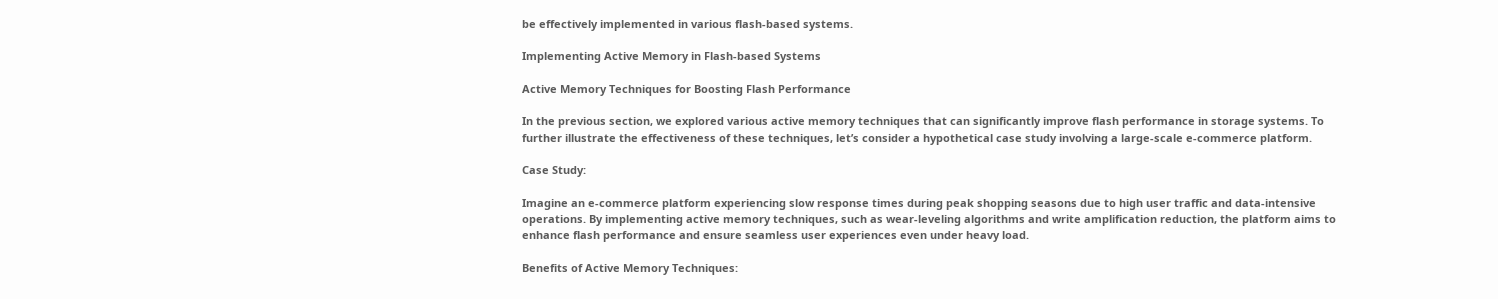be effectively implemented in various flash-based systems.

Implementing Active Memory in Flash-based Systems

Active Memory Techniques for Boosting Flash Performance

In the previous section, we explored various active memory techniques that can significantly improve flash performance in storage systems. To further illustrate the effectiveness of these techniques, let’s consider a hypothetical case study involving a large-scale e-commerce platform.

Case Study:

Imagine an e-commerce platform experiencing slow response times during peak shopping seasons due to high user traffic and data-intensive operations. By implementing active memory techniques, such as wear-leveling algorithms and write amplification reduction, the platform aims to enhance flash performance and ensure seamless user experiences even under heavy load.

Benefits of Active Memory Techniques: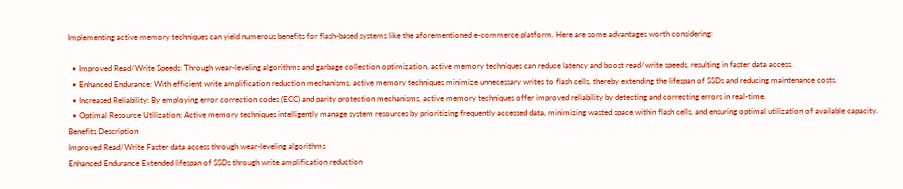Implementing active memory techniques can yield numerous benefits for flash-based systems like the aforementioned e-commerce platform. Here are some advantages worth considering:

  • Improved Read/Write Speeds: Through wear-leveling algorithms and garbage collection optimization, active memory techniques can reduce latency and boost read/write speeds, resulting in faster data access.
  • Enhanced Endurance: With efficient write amplification reduction mechanisms, active memory techniques minimize unnecessary writes to flash cells, thereby extending the lifespan of SSDs and reducing maintenance costs.
  • Increased Reliability: By employing error correction codes (ECC) and parity protection mechanisms, active memory techniques offer improved reliability by detecting and correcting errors in real-time.
  • Optimal Resource Utilization: Active memory techniques intelligently manage system resources by prioritizing frequently accessed data, minimizing wasted space within flash cells, and ensuring optimal utilization of available capacity.
Benefits Description
Improved Read/Write Faster data access through wear-leveling algorithms
Enhanced Endurance Extended lifespan of SSDs through write amplification reduction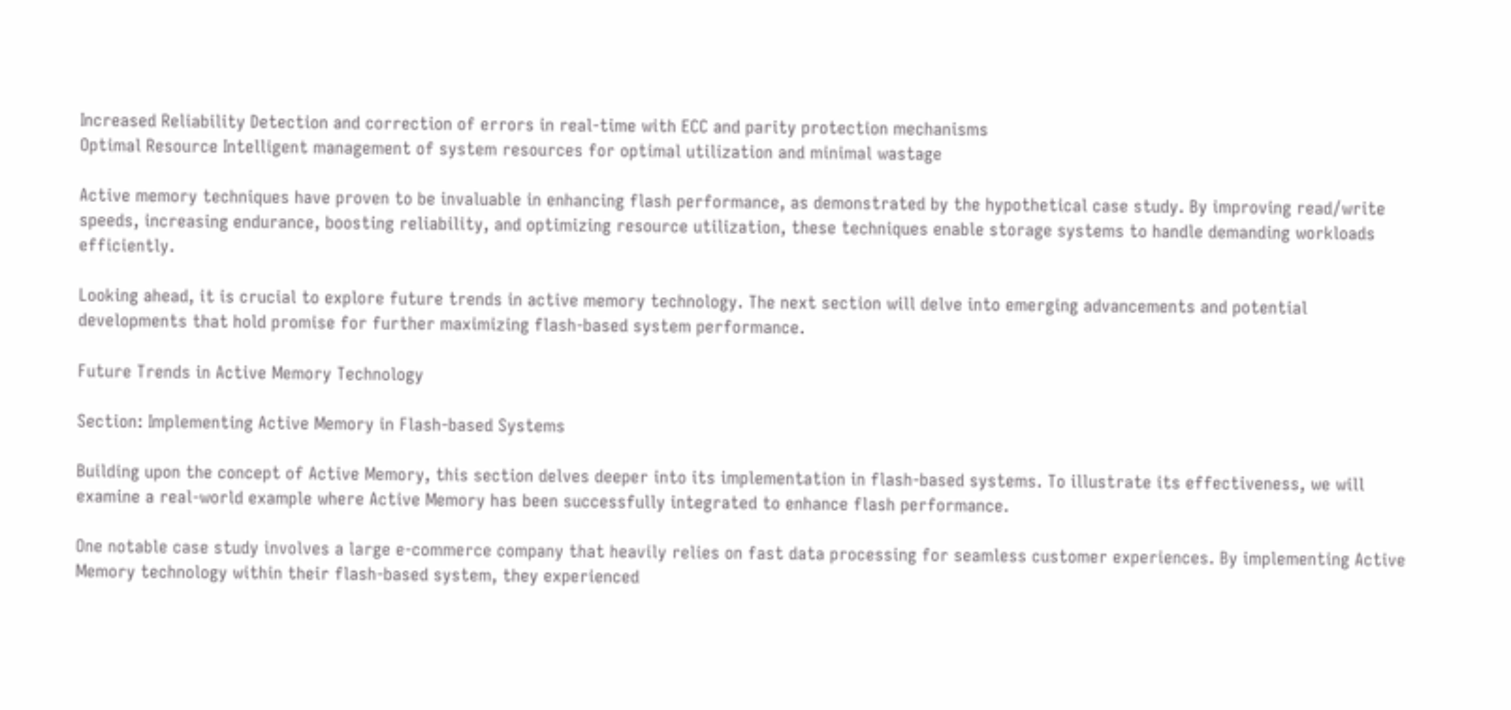Increased Reliability Detection and correction of errors in real-time with ECC and parity protection mechanisms
Optimal Resource Intelligent management of system resources for optimal utilization and minimal wastage

Active memory techniques have proven to be invaluable in enhancing flash performance, as demonstrated by the hypothetical case study. By improving read/write speeds, increasing endurance, boosting reliability, and optimizing resource utilization, these techniques enable storage systems to handle demanding workloads efficiently.

Looking ahead, it is crucial to explore future trends in active memory technology. The next section will delve into emerging advancements and potential developments that hold promise for further maximizing flash-based system performance.

Future Trends in Active Memory Technology

Section: Implementing Active Memory in Flash-based Systems

Building upon the concept of Active Memory, this section delves deeper into its implementation in flash-based systems. To illustrate its effectiveness, we will examine a real-world example where Active Memory has been successfully integrated to enhance flash performance.

One notable case study involves a large e-commerce company that heavily relies on fast data processing for seamless customer experiences. By implementing Active Memory technology within their flash-based system, they experienced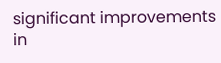significant improvements in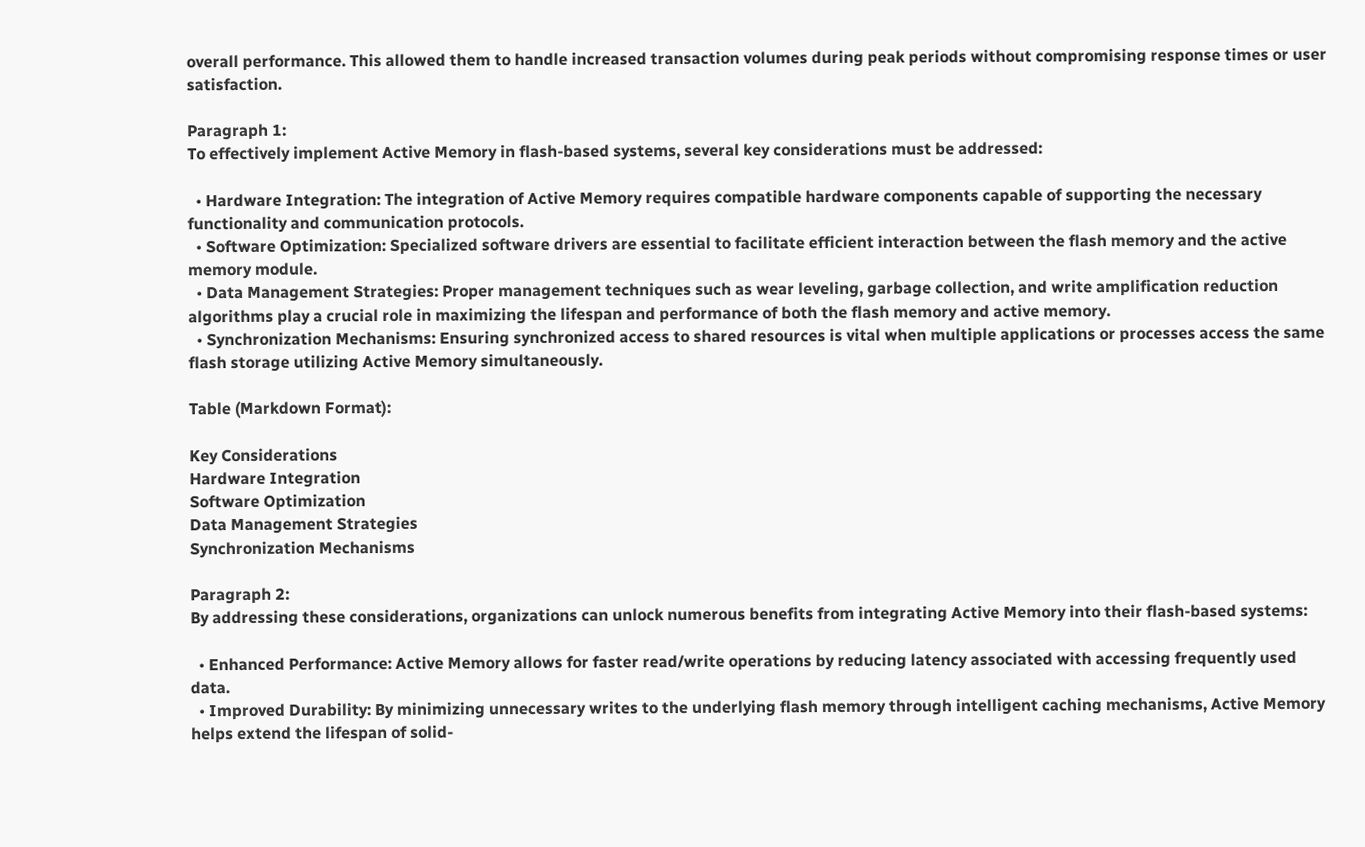overall performance. This allowed them to handle increased transaction volumes during peak periods without compromising response times or user satisfaction.

Paragraph 1:
To effectively implement Active Memory in flash-based systems, several key considerations must be addressed:

  • Hardware Integration: The integration of Active Memory requires compatible hardware components capable of supporting the necessary functionality and communication protocols.
  • Software Optimization: Specialized software drivers are essential to facilitate efficient interaction between the flash memory and the active memory module.
  • Data Management Strategies: Proper management techniques such as wear leveling, garbage collection, and write amplification reduction algorithms play a crucial role in maximizing the lifespan and performance of both the flash memory and active memory.
  • Synchronization Mechanisms: Ensuring synchronized access to shared resources is vital when multiple applications or processes access the same flash storage utilizing Active Memory simultaneously.

Table (Markdown Format):

Key Considerations
Hardware Integration
Software Optimization
Data Management Strategies
Synchronization Mechanisms

Paragraph 2:
By addressing these considerations, organizations can unlock numerous benefits from integrating Active Memory into their flash-based systems:

  • Enhanced Performance: Active Memory allows for faster read/write operations by reducing latency associated with accessing frequently used data.
  • Improved Durability: By minimizing unnecessary writes to the underlying flash memory through intelligent caching mechanisms, Active Memory helps extend the lifespan of solid-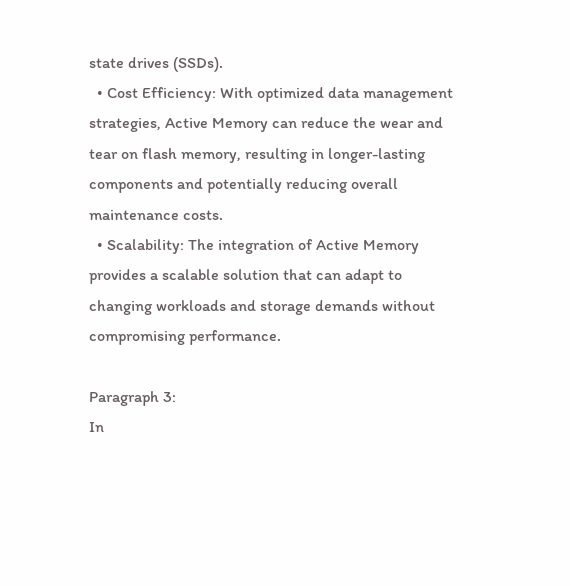state drives (SSDs).
  • Cost Efficiency: With optimized data management strategies, Active Memory can reduce the wear and tear on flash memory, resulting in longer-lasting components and potentially reducing overall maintenance costs.
  • Scalability: The integration of Active Memory provides a scalable solution that can adapt to changing workloads and storage demands without compromising performance.

Paragraph 3:
In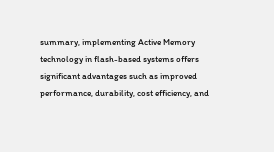summary, implementing Active Memory technology in flash-based systems offers significant advantages such as improved performance, durability, cost efficiency, and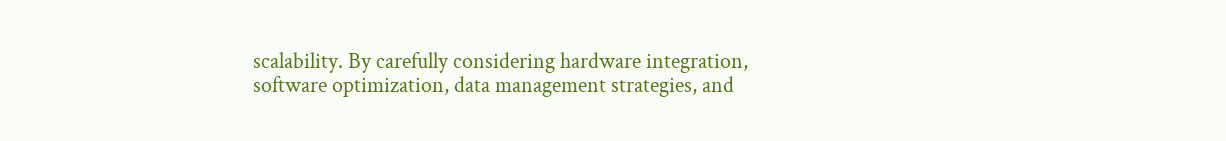scalability. By carefully considering hardware integration, software optimization, data management strategies, and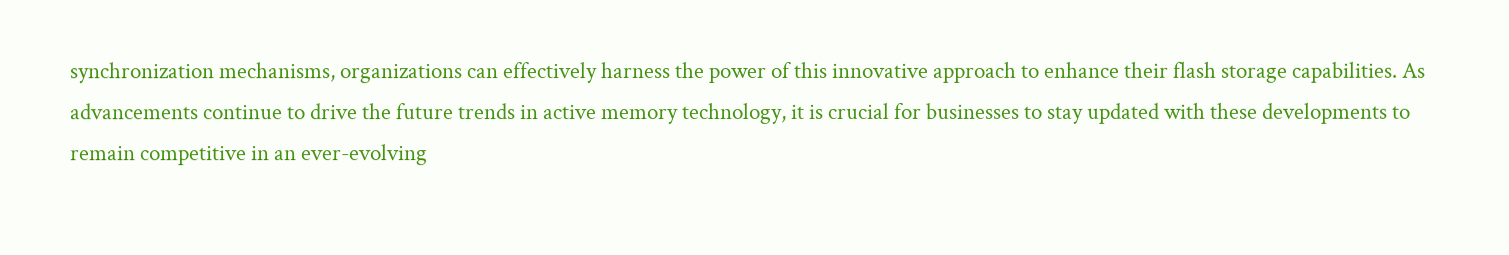synchronization mechanisms, organizations can effectively harness the power of this innovative approach to enhance their flash storage capabilities. As advancements continue to drive the future trends in active memory technology, it is crucial for businesses to stay updated with these developments to remain competitive in an ever-evolving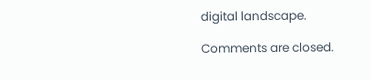digital landscape.

Comments are closed.